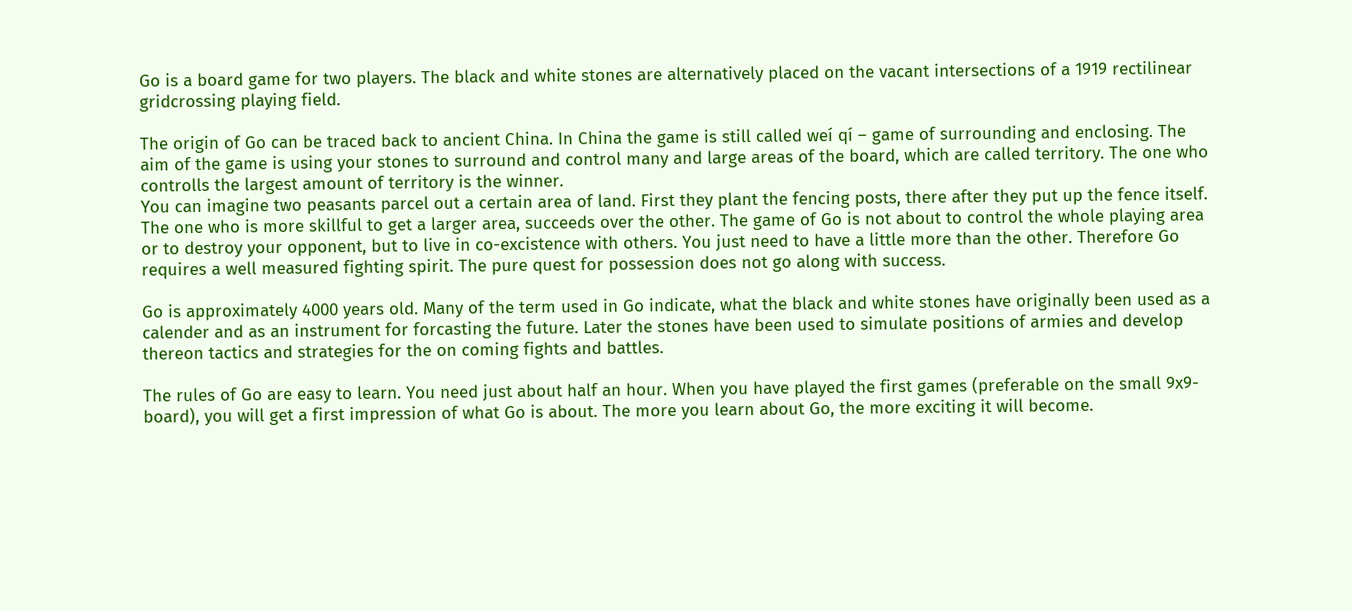Go is a board game for two players. The black and white stones are alternatively placed on the vacant intersections of a 1919 rectilinear gridcrossing playing field.

The origin of Go can be traced back to ancient China. In China the game is still called weí qí – game of surrounding and enclosing. The aim of the game is using your stones to surround and control many and large areas of the board, which are called territory. The one who controlls the largest amount of territory is the winner.
You can imagine two peasants parcel out a certain area of land. First they plant the fencing posts, there after they put up the fence itself. The one who is more skillful to get a larger area, succeeds over the other. The game of Go is not about to control the whole playing area or to destroy your opponent, but to live in co-excistence with others. You just need to have a little more than the other. Therefore Go requires a well measured fighting spirit. The pure quest for possession does not go along with success.

Go is approximately 4000 years old. Many of the term used in Go indicate, what the black and white stones have originally been used as a calender and as an instrument for forcasting the future. Later the stones have been used to simulate positions of armies and develop thereon tactics and strategies for the on coming fights and battles.

The rules of Go are easy to learn. You need just about half an hour. When you have played the first games (preferable on the small 9x9-board), you will get a first impression of what Go is about. The more you learn about Go, the more exciting it will become.